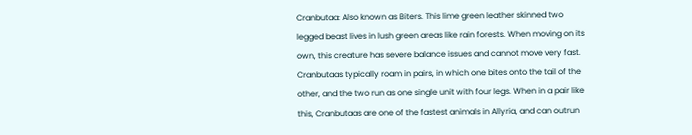Cranbutaa: Also known as Biters. This lime green leather skinned two legged beast lives in lush green areas like rain forests. When moving on its own, this creature has severe balance issues and cannot move very fast. Cranbutaas typically roam in pairs, in which one bites onto the tail of the other, and the two run as one single unit with four legs. When in a pair like this, Cranbutaas are one of the fastest animals in Allyria, and can outrun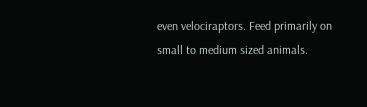even velociraptors. Feed primarily on small to medium sized animals.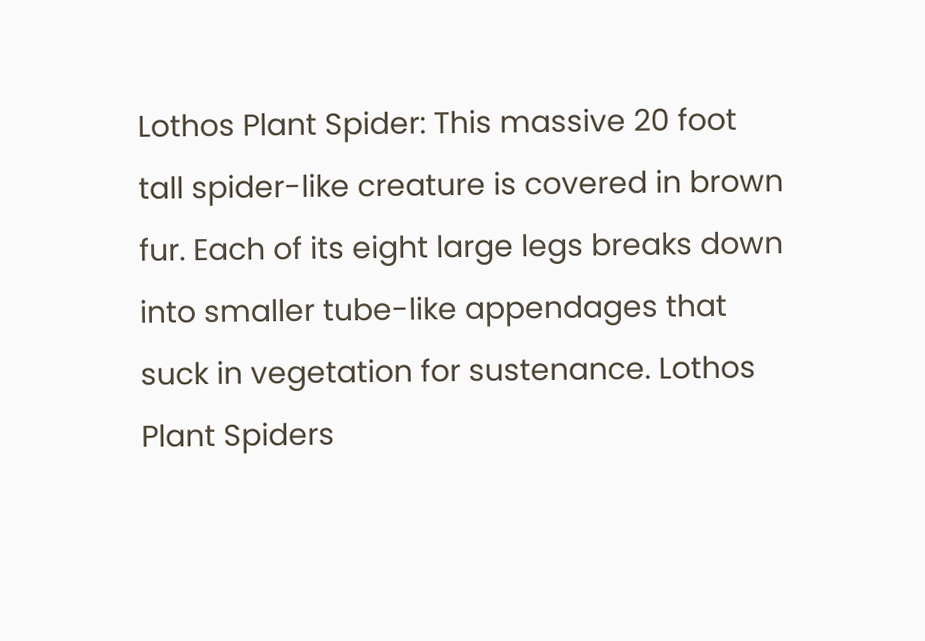Lothos Plant Spider: This massive 20 foot tall spider-like creature is covered in brown fur. Each of its eight large legs breaks down into smaller tube-like appendages that suck in vegetation for sustenance. Lothos Plant Spiders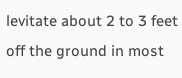levitate about 2 to 3 feet off the ground in most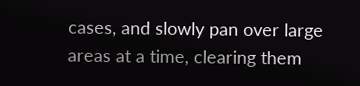cases, and slowly pan over large areas at a time, clearing them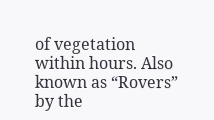of vegetation within hours. Also known as “Rovers” by the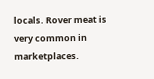locals. Rover meat is very common in marketplaces.